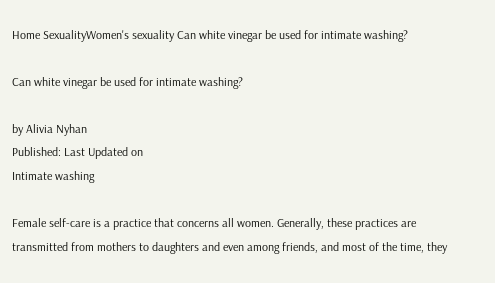Home SexualityWomen's sexuality Can white vinegar be used for intimate washing?

Can white vinegar be used for intimate washing?

by Alivia Nyhan
Published: Last Updated on
Intimate washing

Female self-care is a practice that concerns all women. Generally, these practices are transmitted from mothers to daughters and even among friends, and most of the time, they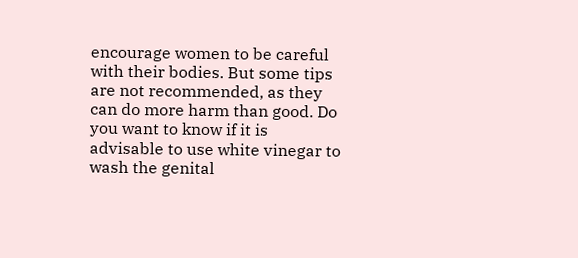encourage women to be careful with their bodies. But some tips are not recommended, as they can do more harm than good. Do you want to know if it is advisable to use white vinegar to wash the genital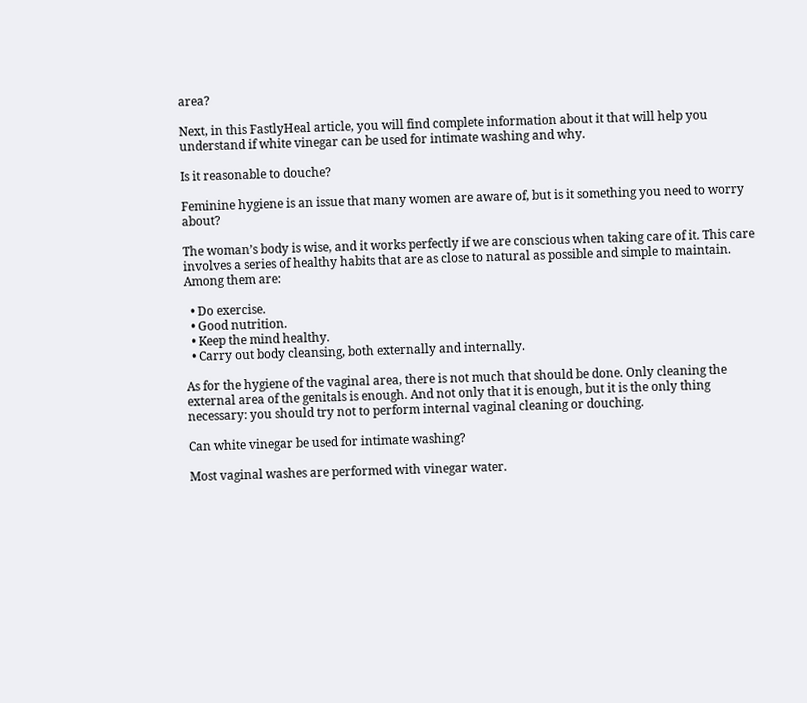area?

Next, in this FastlyHeal article, you will find complete information about it that will help you understand if white vinegar can be used for intimate washing and why.

Is it reasonable to douche?

Feminine hygiene is an issue that many women are aware of, but is it something you need to worry about?

The woman’s body is wise, and it works perfectly if we are conscious when taking care of it. This care involves a series of healthy habits that are as close to natural as possible and simple to maintain. Among them are:

  • Do exercise.
  • Good nutrition.
  • Keep the mind healthy.
  • Carry out body cleansing, both externally and internally.

As for the hygiene of the vaginal area, there is not much that should be done. Only cleaning the external area of the genitals is enough. And not only that it is enough, but it is the only thing necessary: you should try not to perform internal vaginal cleaning or douching.

Can white vinegar be used for intimate washing?

Most vaginal washes are performed with vinegar water.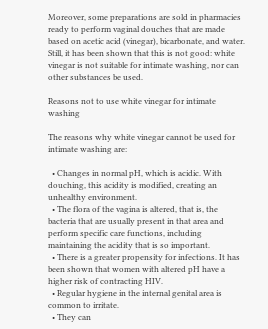Moreover, some preparations are sold in pharmacies ready to perform vaginal douches that are made based on acetic acid (vinegar), bicarbonate, and water. Still, it has been shown that this is not good: white vinegar is not suitable for intimate washing, nor can other substances be used.

Reasons not to use white vinegar for intimate washing

The reasons why white vinegar cannot be used for intimate washing are:

  • Changes in normal pH, which is acidic. With douching, this acidity is modified, creating an unhealthy environment.
  • The flora of the vagina is altered, that is, the bacteria that are usually present in that area and perform specific care functions, including maintaining the acidity that is so important.
  • There is a greater propensity for infections. It has been shown that women with altered pH have a higher risk of contracting HIV.
  • Regular hygiene in the internal genital area is common to irritate.
  • They can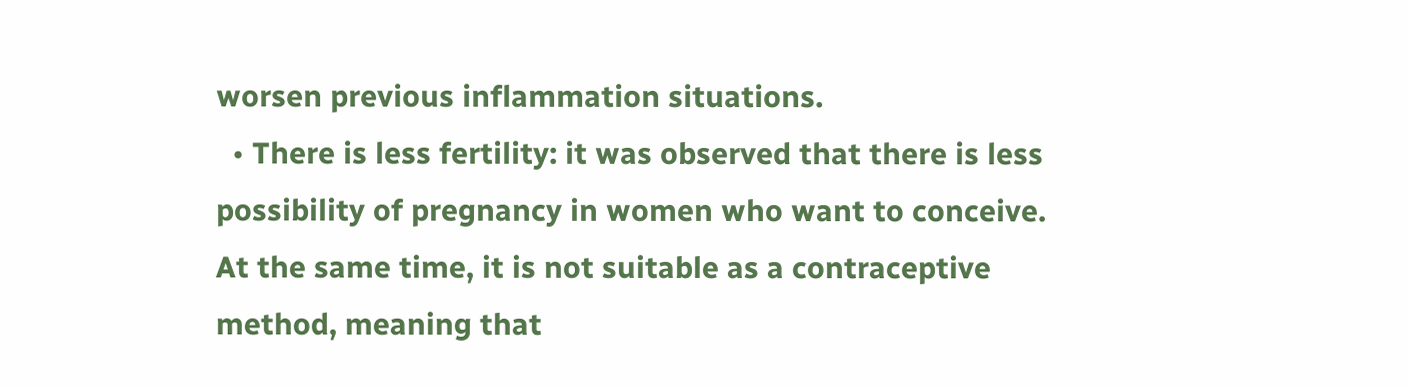worsen previous inflammation situations.
  • There is less fertility: it was observed that there is less possibility of pregnancy in women who want to conceive. At the same time, it is not suitable as a contraceptive method, meaning that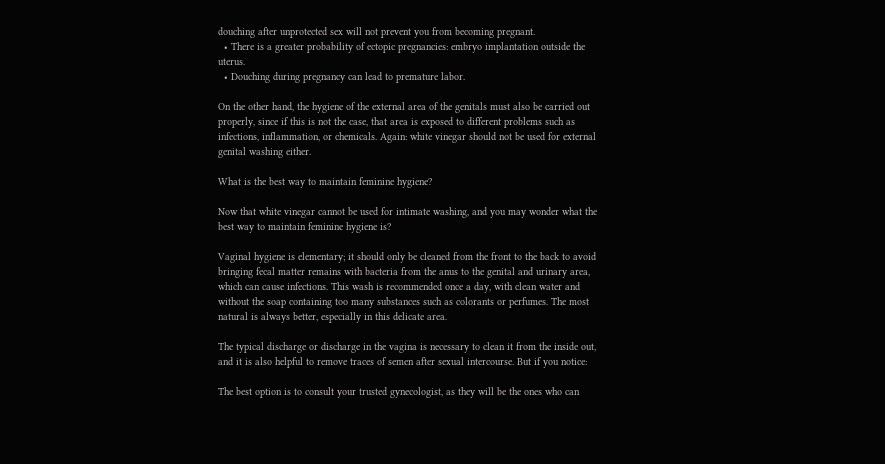douching after unprotected sex will not prevent you from becoming pregnant.
  • There is a greater probability of ectopic pregnancies: embryo implantation outside the uterus.
  • Douching during pregnancy can lead to premature labor.

On the other hand, the hygiene of the external area of the genitals must also be carried out properly, since if this is not the case, that area is exposed to different problems such as infections, inflammation, or chemicals. Again: white vinegar should not be used for external genital washing either.

What is the best way to maintain feminine hygiene?

Now that white vinegar cannot be used for intimate washing, and you may wonder what the best way to maintain feminine hygiene is?

Vaginal hygiene is elementary; it should only be cleaned from the front to the back to avoid bringing fecal matter remains with bacteria from the anus to the genital and urinary area, which can cause infections. This wash is recommended once a day, with clean water and without the soap containing too many substances such as colorants or perfumes. The most natural is always better, especially in this delicate area.

The typical discharge or discharge in the vagina is necessary to clean it from the inside out, and it is also helpful to remove traces of semen after sexual intercourse. But if you notice:

The best option is to consult your trusted gynecologist, as they will be the ones who can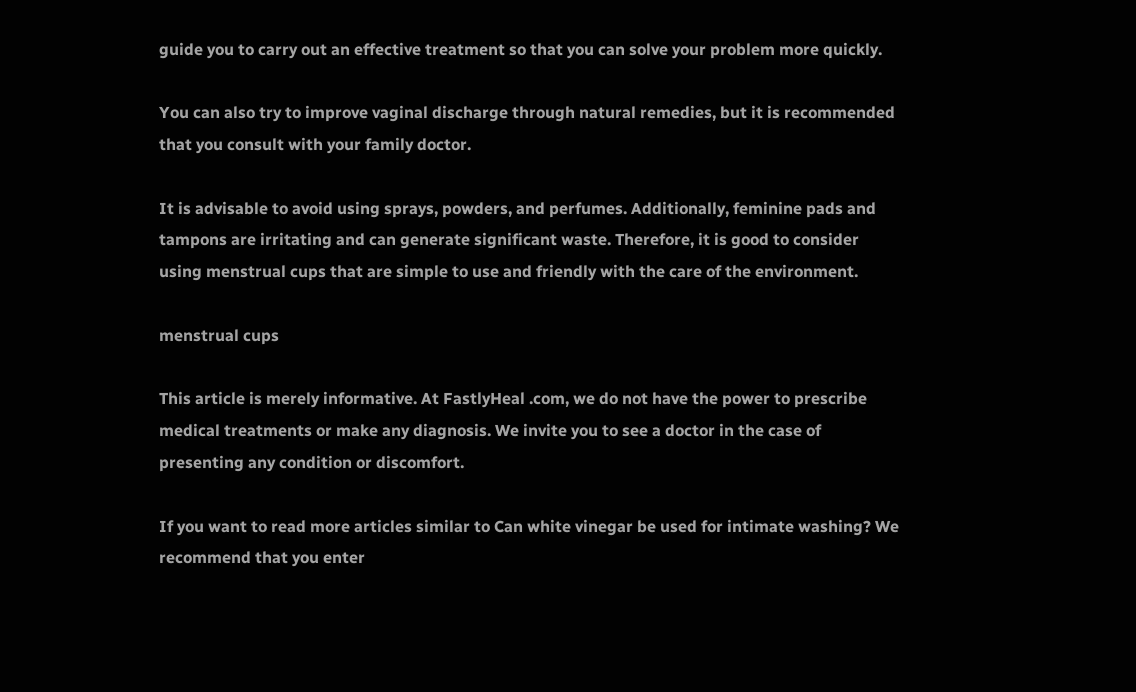guide you to carry out an effective treatment so that you can solve your problem more quickly.

You can also try to improve vaginal discharge through natural remedies, but it is recommended that you consult with your family doctor.

It is advisable to avoid using sprays, powders, and perfumes. Additionally, feminine pads and tampons are irritating and can generate significant waste. Therefore, it is good to consider using menstrual cups that are simple to use and friendly with the care of the environment.

menstrual cups

This article is merely informative. At FastlyHeal .com, we do not have the power to prescribe medical treatments or make any diagnosis. We invite you to see a doctor in the case of presenting any condition or discomfort.

If you want to read more articles similar to Can white vinegar be used for intimate washing? We recommend that you enter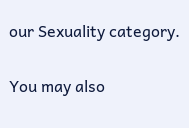our Sexuality category.

You may also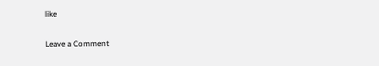like

Leave a Comment